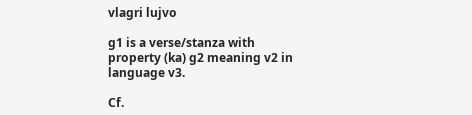vlagri lujvo

g1 is a verse/stanza with property (ka) g2 meaning v2 in language v3.

Cf.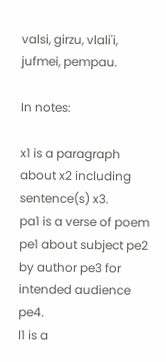valsi, girzu, vlali'i, jufmei, pempau.

In notes:

x1 is a paragraph about x2 including sentence(s) x3.
pa1 is a verse of poem pe1 about subject pe2 by author pe3 for intended audience pe4.
l1 is a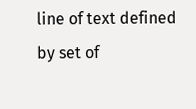line of text defined by set of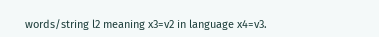words/string l2 meaning x3=v2 in language x4=v3.